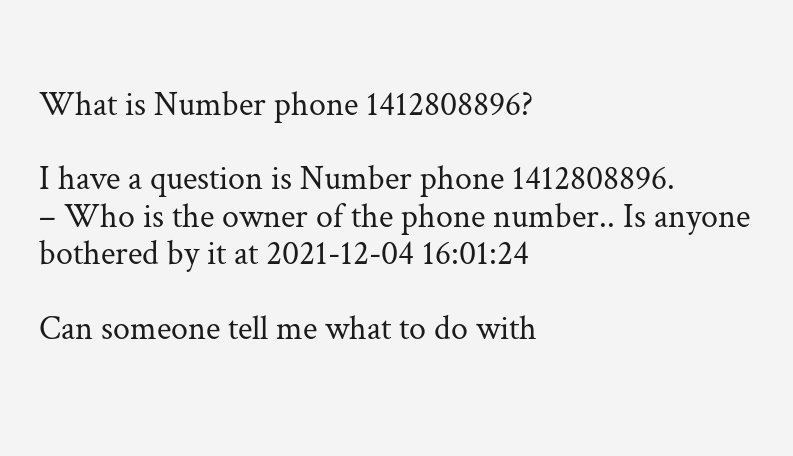What is Number phone 1412808896?

I have a question is Number phone 1412808896.
– Who is the owner of the phone number.. Is anyone bothered by it at 2021-12-04 16:01:24

Can someone tell me what to do with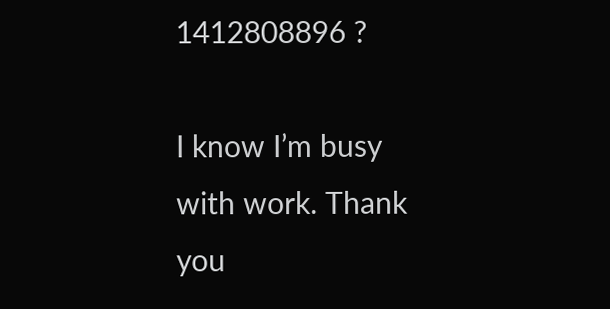1412808896 ?

I know I’m busy with work. Thank you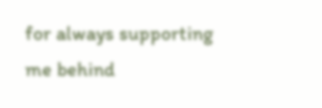for always supporting me behind